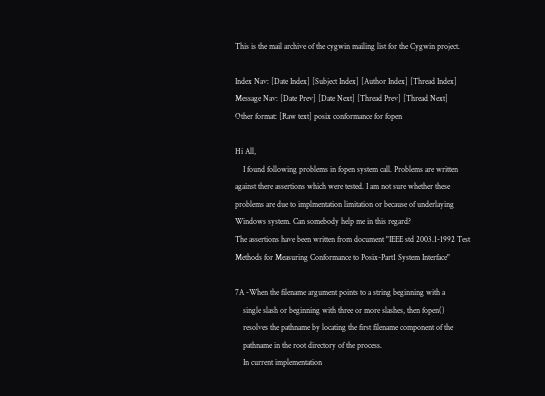This is the mail archive of the cygwin mailing list for the Cygwin project.

Index Nav: [Date Index] [Subject Index] [Author Index] [Thread Index]
Message Nav: [Date Prev] [Date Next] [Thread Prev] [Thread Next]
Other format: [Raw text] posix conformance for fopen

Hi All,
    I found following problems in fopen system call. Problems are written
against there assertions which were tested. I am not sure whether these
problems are due to implmentation limitation or because of underlaying
Windows system. Can somebody help me in this regard?
The assertions have been written from document "IEEE std 2003.1-1992 Test
Methods for Measuring Conformance to Posix-Part1 System Interface"

7A -When the filename argument points to a string beginning with a
    single slash or beginning with three or more slashes, then fopen()
    resolves the pathname by locating the first filename component of the
    pathname in the root directory of the process.
    In current implementation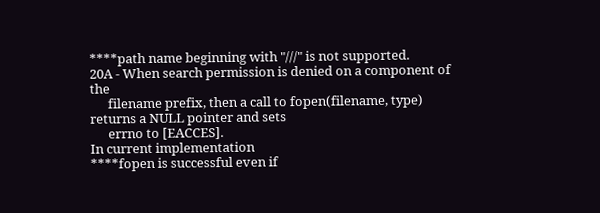****path name beginning with "///" is not supported.
20A - When search permission is denied on a component of the
      filename prefix, then a call to fopen(filename, type) returns a NULL pointer and sets
      errno to [EACCES].
In current implementation
****fopen is successful even if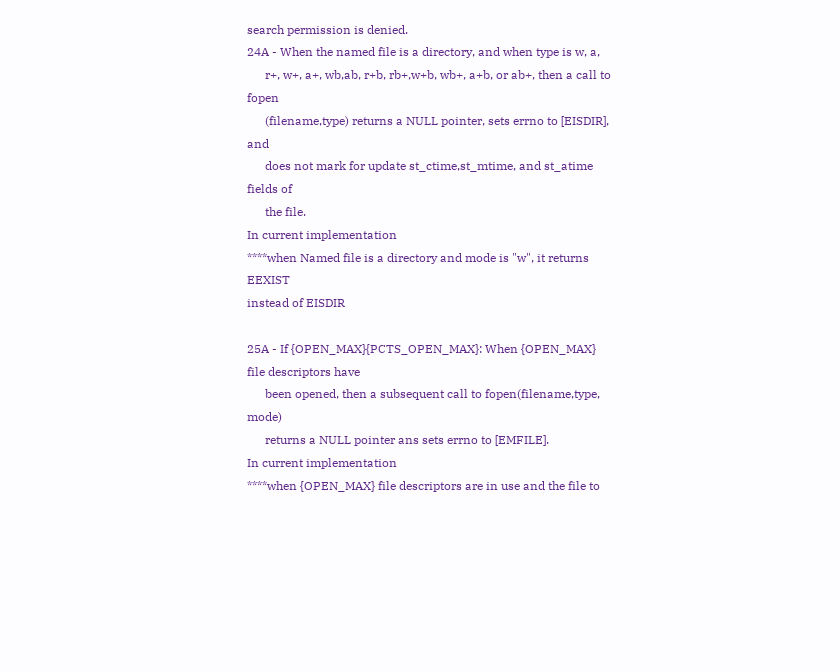search permission is denied.
24A - When the named file is a directory, and when type is w, a,
      r+, w+, a+, wb,ab, r+b, rb+,w+b, wb+, a+b, or ab+, then a call to fopen
      (filename,type) returns a NULL pointer, sets errno to [EISDIR], and
      does not mark for update st_ctime,st_mtime, and st_atime fields of
      the file.
In current implementation
****when Named file is a directory and mode is "w", it returns EEXIST
instead of EISDIR

25A - If {OPEN_MAX}{PCTS_OPEN_MAX}: When {OPEN_MAX} file descriptors have
      been opened, then a subsequent call to fopen(filename,type, mode)
      returns a NULL pointer ans sets errno to [EMFILE].
In current implementation
****when {OPEN_MAX} file descriptors are in use and the file to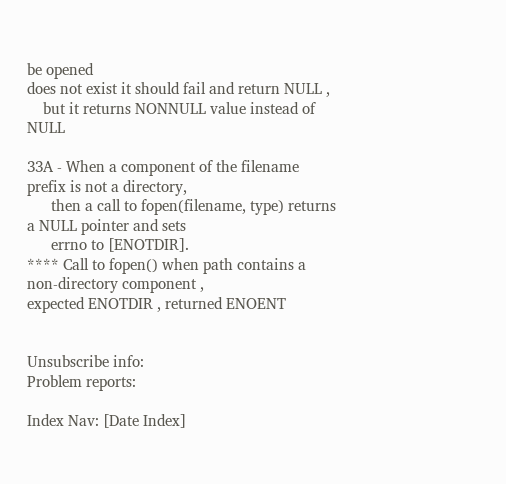be opened
does not exist it should fail and return NULL ,
    but it returns NONNULL value instead of NULL

33A - When a component of the filename prefix is not a directory,
      then a call to fopen(filename, type) returns a NULL pointer and sets
      errno to [ENOTDIR].
**** Call to fopen() when path contains a non-directory component ,
expected ENOTDIR , returned ENOENT


Unsubscribe info:
Problem reports:

Index Nav: [Date Index]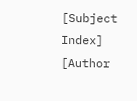[Subject Index] [Author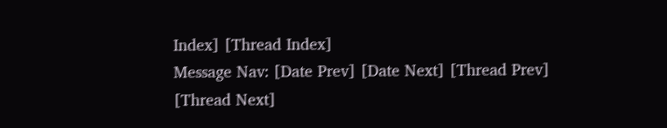Index] [Thread Index]
Message Nav: [Date Prev] [Date Next] [Thread Prev] [Thread Next]